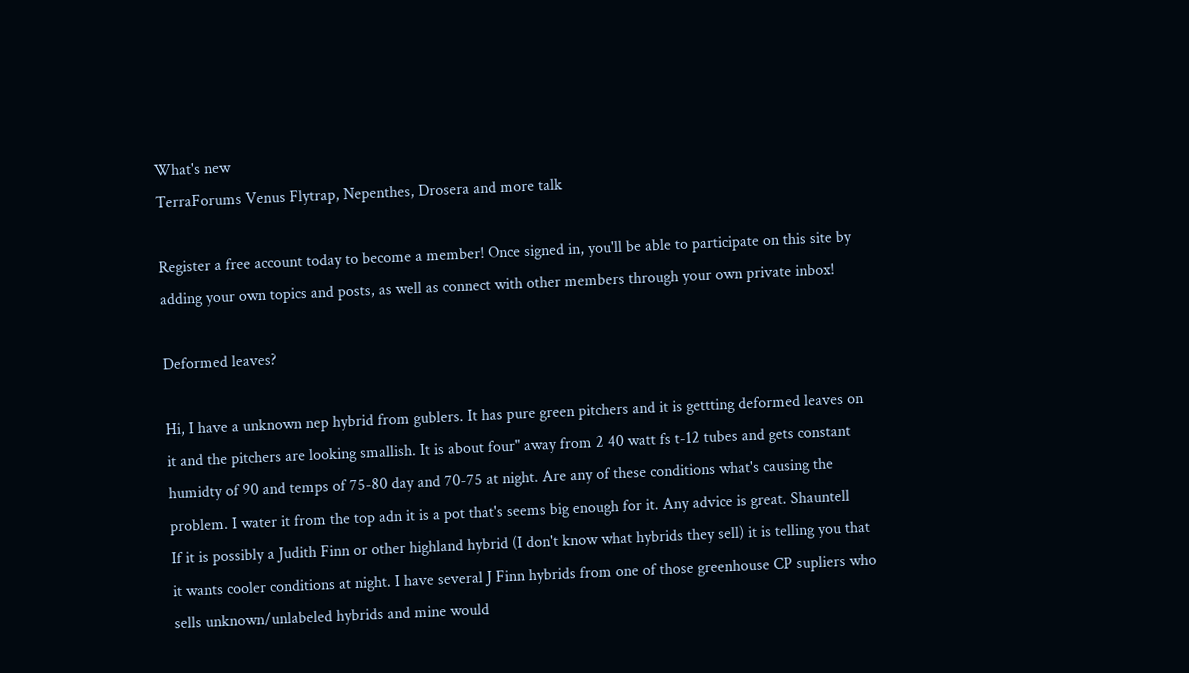What's new
TerraForums Venus Flytrap, Nepenthes, Drosera and more talk

Register a free account today to become a member! Once signed in, you'll be able to participate on this site by adding your own topics and posts, as well as connect with other members through your own private inbox!

Deformed leaves?

Hi, I have a unknown nep hybrid from gublers. It has pure green pitchers and it is gettting deformed leaves on it and the pitchers are looking smallish. It is about four" away from 2 40 watt fs t-12 tubes and gets constant humidty of 90 and temps of 75-80 day and 70-75 at night. Are any of these conditions what's causing the problem. I water it from the top adn it is a pot that's seems big enough for it. Any advice is great. Shauntell
If it is possibly a Judith Finn or other highland hybrid (I don't know what hybrids they sell) it is telling you that it wants cooler conditions at night. I have several J Finn hybrids from one of those greenhouse CP supliers who sells unknown/unlabeled hybrids and mine would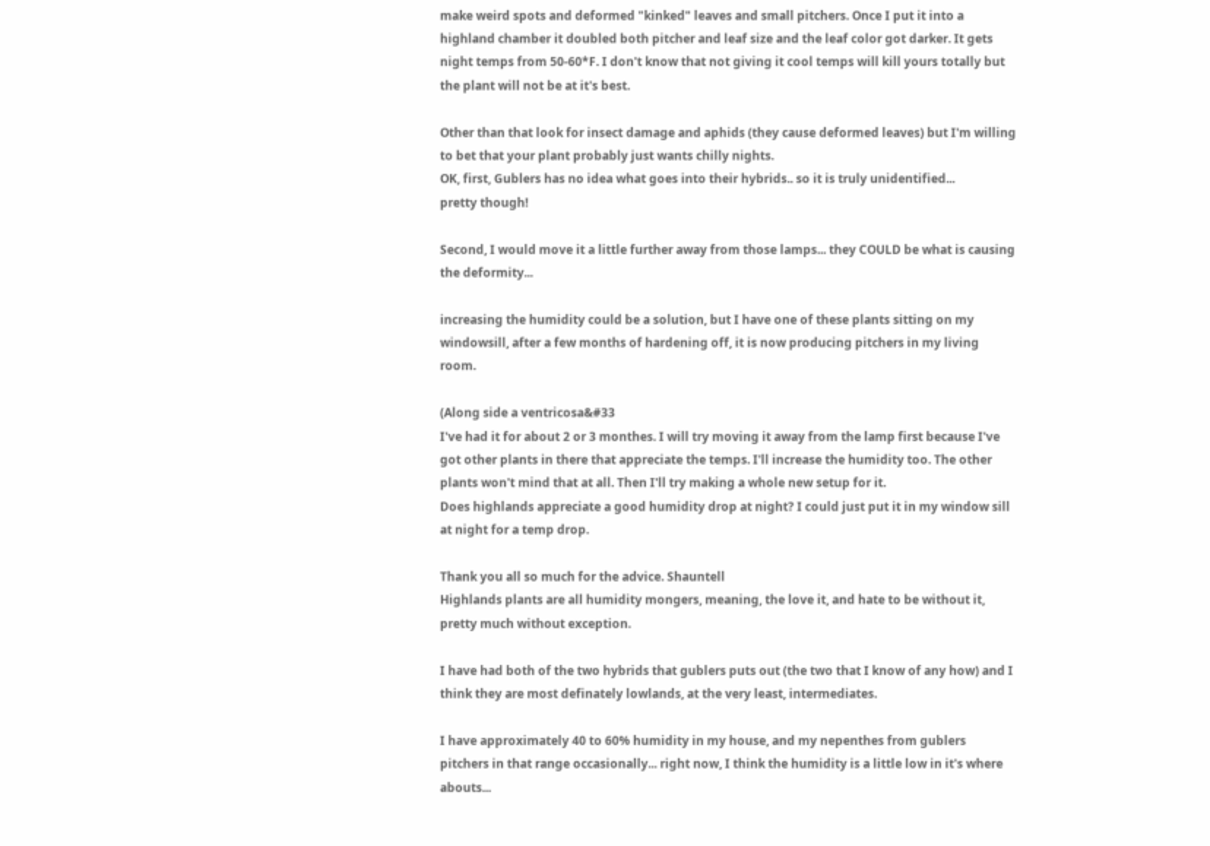make weird spots and deformed "kinked" leaves and small pitchers. Once I put it into a highland chamber it doubled both pitcher and leaf size and the leaf color got darker. It gets night temps from 50-60*F. I don't know that not giving it cool temps will kill yours totally but the plant will not be at it's best.

Other than that look for insect damage and aphids (they cause deformed leaves) but I'm willing to bet that your plant probably just wants chilly nights.
OK, first, Gublers has no idea what goes into their hybrids.. so it is truly unidentified...
pretty though!

Second, I would move it a little further away from those lamps... they COULD be what is causing the deformity...

increasing the humidity could be a solution, but I have one of these plants sitting on my windowsill, after a few months of hardening off, it is now producing pitchers in my living room.

(Along side a ventricosa&#33
I've had it for about 2 or 3 monthes. I will try moving it away from the lamp first because I've got other plants in there that appreciate the temps. I'll increase the humidity too. The other plants won't mind that at all. Then I'll try making a whole new setup for it.
Does highlands appreciate a good humidity drop at night? I could just put it in my window sill at night for a temp drop.

Thank you all so much for the advice. Shauntell
Highlands plants are all humidity mongers, meaning, the love it, and hate to be without it, pretty much without exception.

I have had both of the two hybrids that gublers puts out (the two that I know of any how) and I think they are most definately lowlands, at the very least, intermediates.

I have approximately 40 to 60% humidity in my house, and my nepenthes from gublers pitchers in that range occasionally... right now, I think the humidity is a little low in it's where abouts...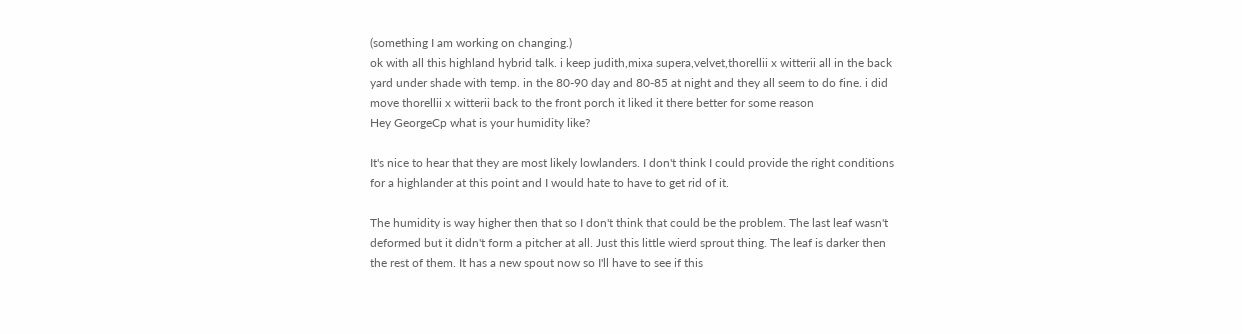(something I am working on changing.)
ok with all this highland hybrid talk. i keep judith,mixa supera,velvet,thorellii x witterii all in the back yard under shade with temp. in the 80-90 day and 80-85 at night and they all seem to do fine. i did move thorellii x witterii back to the front porch it liked it there better for some reason
Hey GeorgeCp what is your humidity like?

It's nice to hear that they are most likely lowlanders. I don't think I could provide the right conditions for a highlander at this point and I would hate to have to get rid of it.

The humidity is way higher then that so I don't think that could be the problem. The last leaf wasn't deformed but it didn't form a pitcher at all. Just this little wierd sprout thing. The leaf is darker then the rest of them. It has a new spout now so I'll have to see if this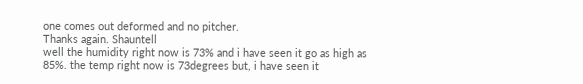one comes out deformed and no pitcher.
Thanks again. Shauntell
well the humidity right now is 73% and i have seen it go as high as 85%. the temp right now is 73degrees but, i have seen it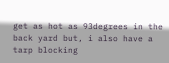get as hot as 93degrees in the back yard but, i also have a tarp blocking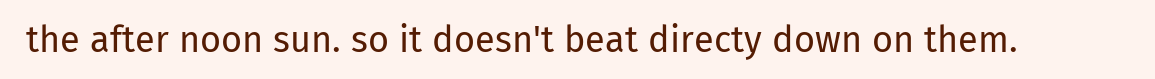the after noon sun. so it doesn't beat directy down on them.